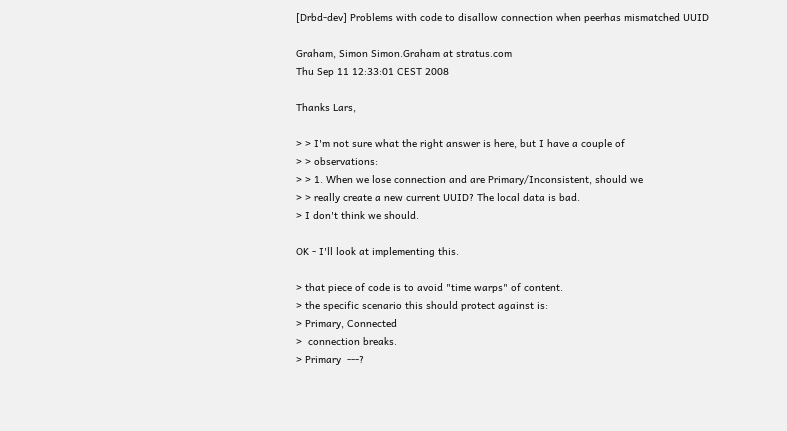[Drbd-dev] Problems with code to disallow connection when peerhas mismatched UUID

Graham, Simon Simon.Graham at stratus.com
Thu Sep 11 12:33:01 CEST 2008

Thanks Lars,

> > I'm not sure what the right answer is here, but I have a couple of
> > observations:
> > 1. When we lose connection and are Primary/Inconsistent, should we
> > really create a new current UUID? The local data is bad.
> I don't think we should.

OK - I'll look at implementing this.

> that piece of code is to avoid "time warps" of content.
> the specific scenario this should protect against is:
> Primary, Connected
>  connection breaks.
> Primary  ---?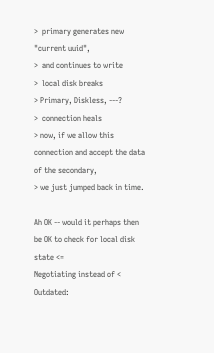>  primary generates new "current uuid",
>  and continues to write
>  local disk breaks
> Primary, Diskless, ---?
>  connection heals
> now, if we allow this connection and accept the data of the secondary,
> we just jumped back in time.

Ah OK -- would it perhaps then be OK to check for local disk state <=
Negotiating instead of < Outdated: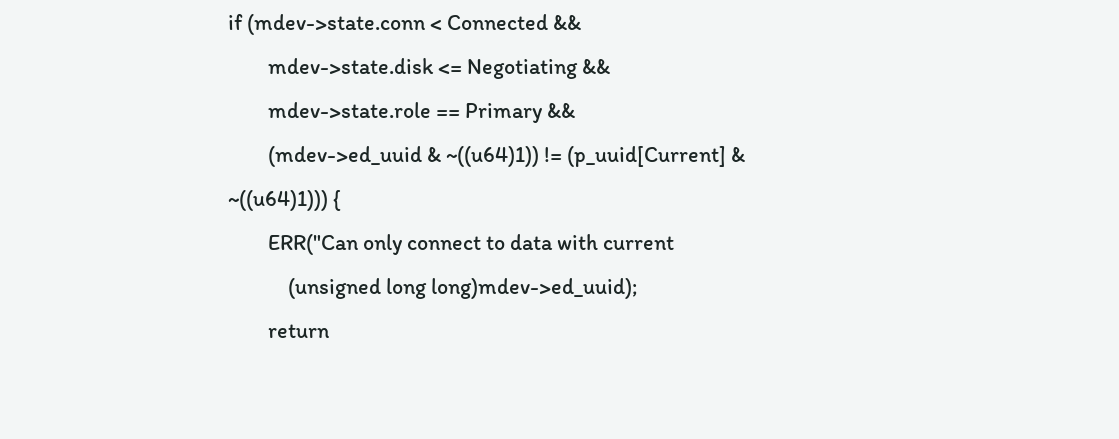if (mdev->state.conn < Connected &&
        mdev->state.disk <= Negotiating &&
        mdev->state.role == Primary &&
        (mdev->ed_uuid & ~((u64)1)) != (p_uuid[Current] &
~((u64)1))) {
        ERR("Can only connect to data with current
            (unsigned long long)mdev->ed_uuid);
        return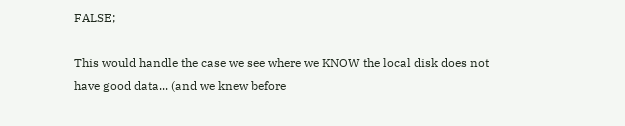FALSE;

This would handle the case we see where we KNOW the local disk does not
have good data... (and we knew before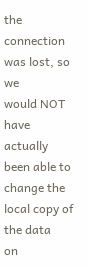the connection was lost, so we
would NOT have actually been able to change the local copy of the data
on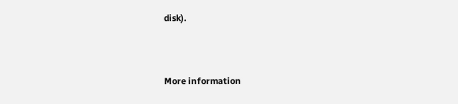disk).


More information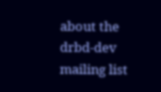about the drbd-dev mailing list